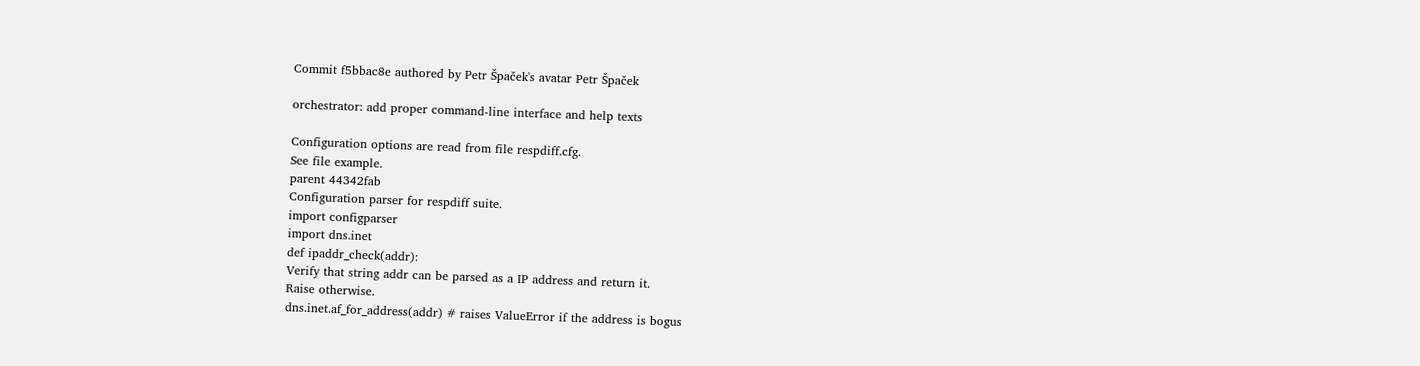Commit f5bbac8e authored by Petr Špaček's avatar Petr Špaček

orchestrator: add proper command-line interface and help texts

Configuration options are read from file respdiff.cfg.
See file example.
parent 44342fab
Configuration parser for respdiff suite.
import configparser
import dns.inet
def ipaddr_check(addr):
Verify that string addr can be parsed as a IP address and return it.
Raise otherwise.
dns.inet.af_for_address(addr) # raises ValueError if the address is bogus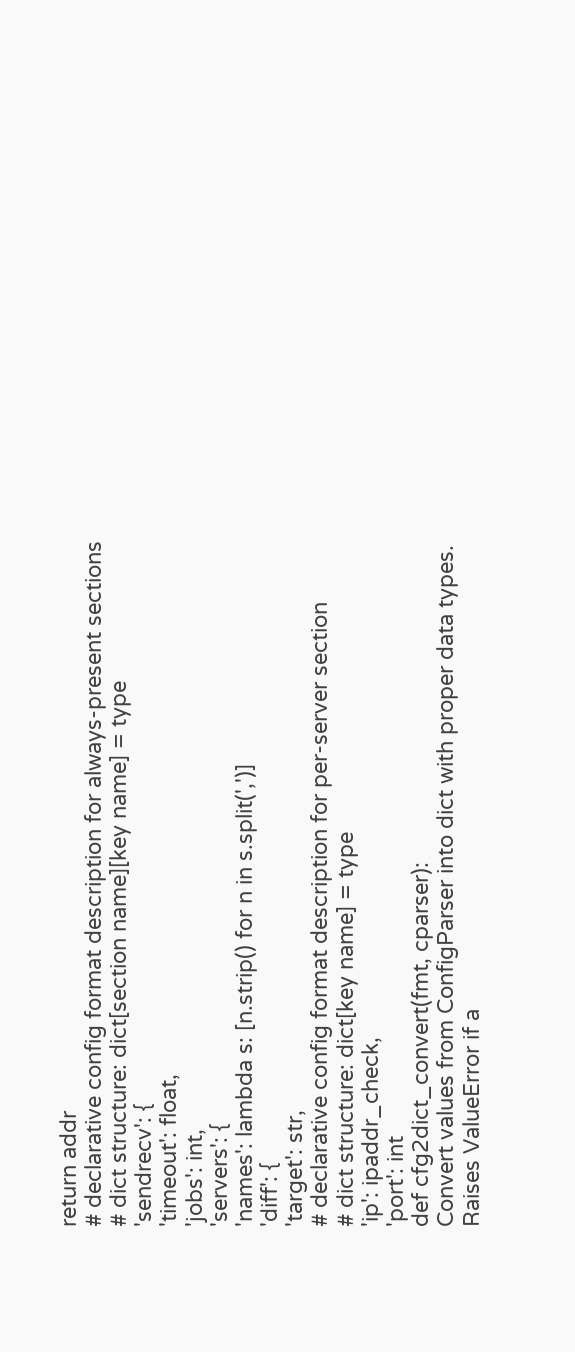return addr
# declarative config format description for always-present sections
# dict structure: dict[section name][key name] = type
'sendrecv': {
'timeout': float,
'jobs': int,
'servers': {
'names': lambda s: [n.strip() for n in s.split(',')]
'diff': {
'target': str,
# declarative config format description for per-server section
# dict structure: dict[key name] = type
'ip': ipaddr_check,
'port': int
def cfg2dict_convert(fmt, cparser):
Convert values from ConfigParser into dict with proper data types.
Raises ValueError if a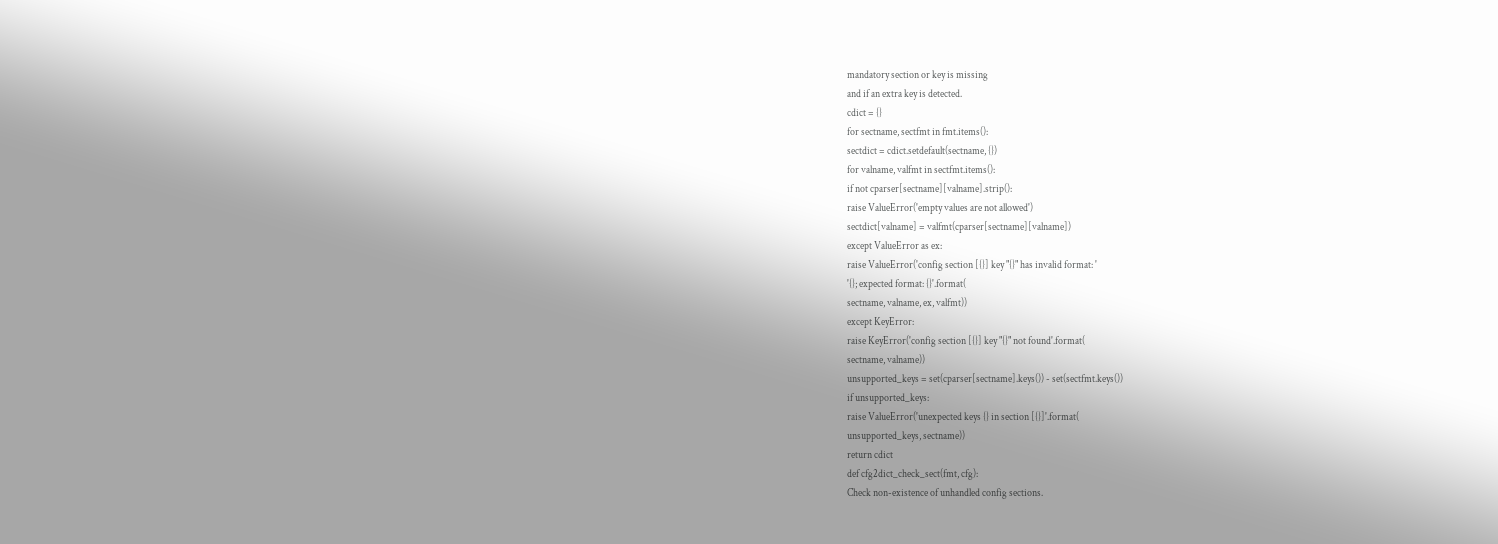mandatory section or key is missing
and if an extra key is detected.
cdict = {}
for sectname, sectfmt in fmt.items():
sectdict = cdict.setdefault(sectname, {})
for valname, valfmt in sectfmt.items():
if not cparser[sectname][valname].strip():
raise ValueError('empty values are not allowed')
sectdict[valname] = valfmt(cparser[sectname][valname])
except ValueError as ex:
raise ValueError('config section [{}] key "{}" has invalid format: '
'{}; expected format: {}'.format(
sectname, valname, ex, valfmt))
except KeyError:
raise KeyError('config section [{}] key "{}" not found'.format(
sectname, valname))
unsupported_keys = set(cparser[sectname].keys()) - set(sectfmt.keys())
if unsupported_keys:
raise ValueError('unexpected keys {} in section [{}]'.format(
unsupported_keys, sectname))
return cdict
def cfg2dict_check_sect(fmt, cfg):
Check non-existence of unhandled config sections.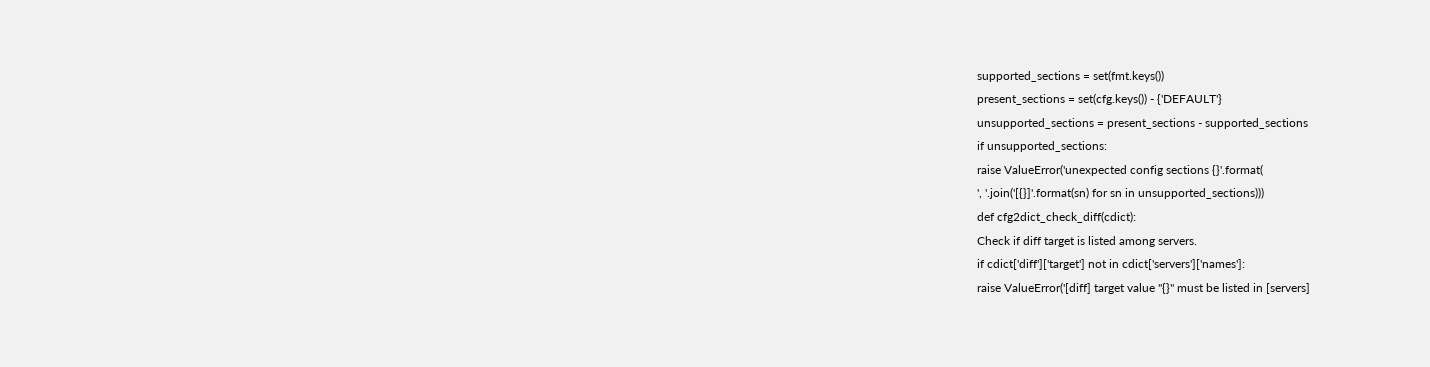supported_sections = set(fmt.keys())
present_sections = set(cfg.keys()) - {'DEFAULT'}
unsupported_sections = present_sections - supported_sections
if unsupported_sections:
raise ValueError('unexpected config sections {}'.format(
', '.join('[{}]'.format(sn) for sn in unsupported_sections)))
def cfg2dict_check_diff(cdict):
Check if diff target is listed among servers.
if cdict['diff']['target'] not in cdict['servers']['names']:
raise ValueError('[diff] target value "{}" must be listed in [servers]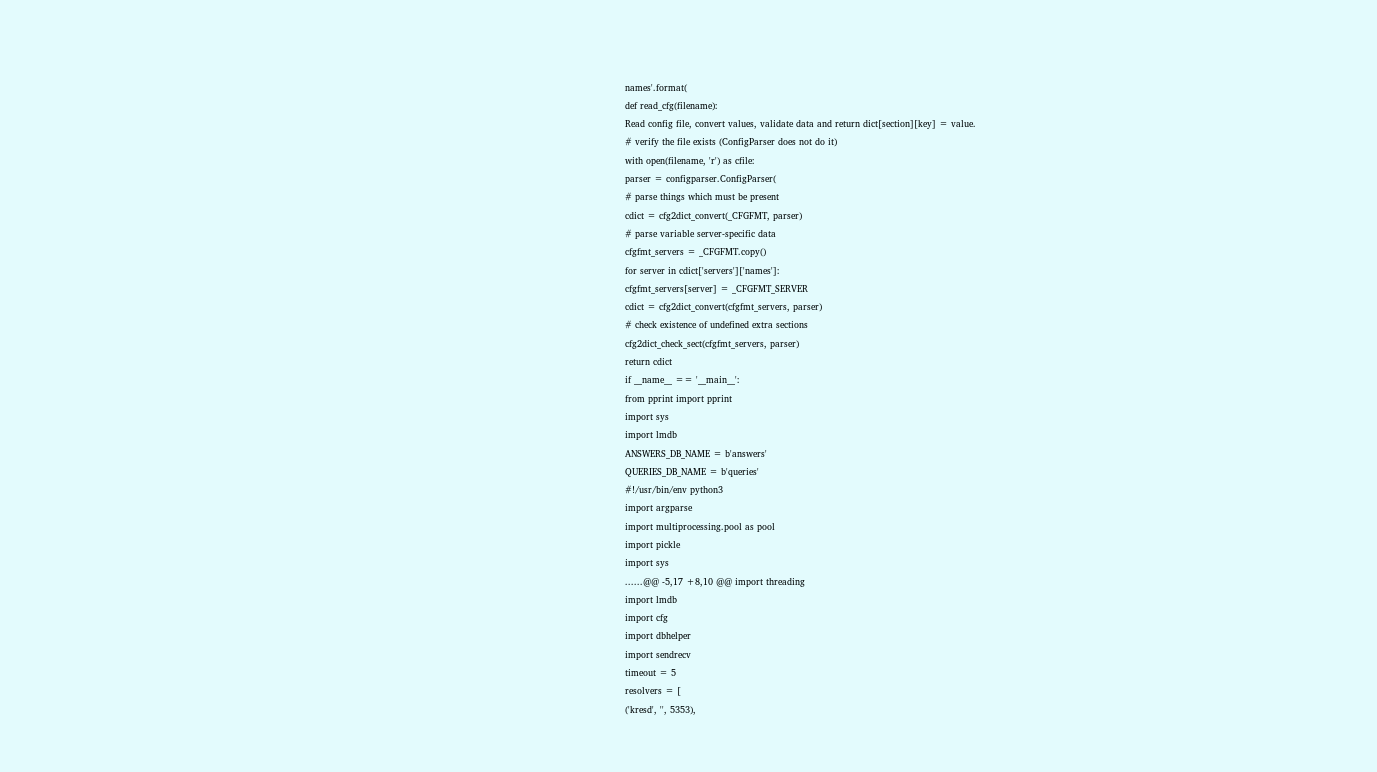names'.format(
def read_cfg(filename):
Read config file, convert values, validate data and return dict[section][key] = value.
# verify the file exists (ConfigParser does not do it)
with open(filename, 'r') as cfile:
parser = configparser.ConfigParser(
# parse things which must be present
cdict = cfg2dict_convert(_CFGFMT, parser)
# parse variable server-specific data
cfgfmt_servers = _CFGFMT.copy()
for server in cdict['servers']['names']:
cfgfmt_servers[server] = _CFGFMT_SERVER
cdict = cfg2dict_convert(cfgfmt_servers, parser)
# check existence of undefined extra sections
cfg2dict_check_sect(cfgfmt_servers, parser)
return cdict
if __name__ == '__main__':
from pprint import pprint
import sys
import lmdb
ANSWERS_DB_NAME = b'answers'
QUERIES_DB_NAME = b'queries'
#!/usr/bin/env python3
import argparse
import multiprocessing.pool as pool
import pickle
import sys
......@@ -5,17 +8,10 @@ import threading
import lmdb
import cfg
import dbhelper
import sendrecv
timeout = 5
resolvers = [
('kresd', '', 5353),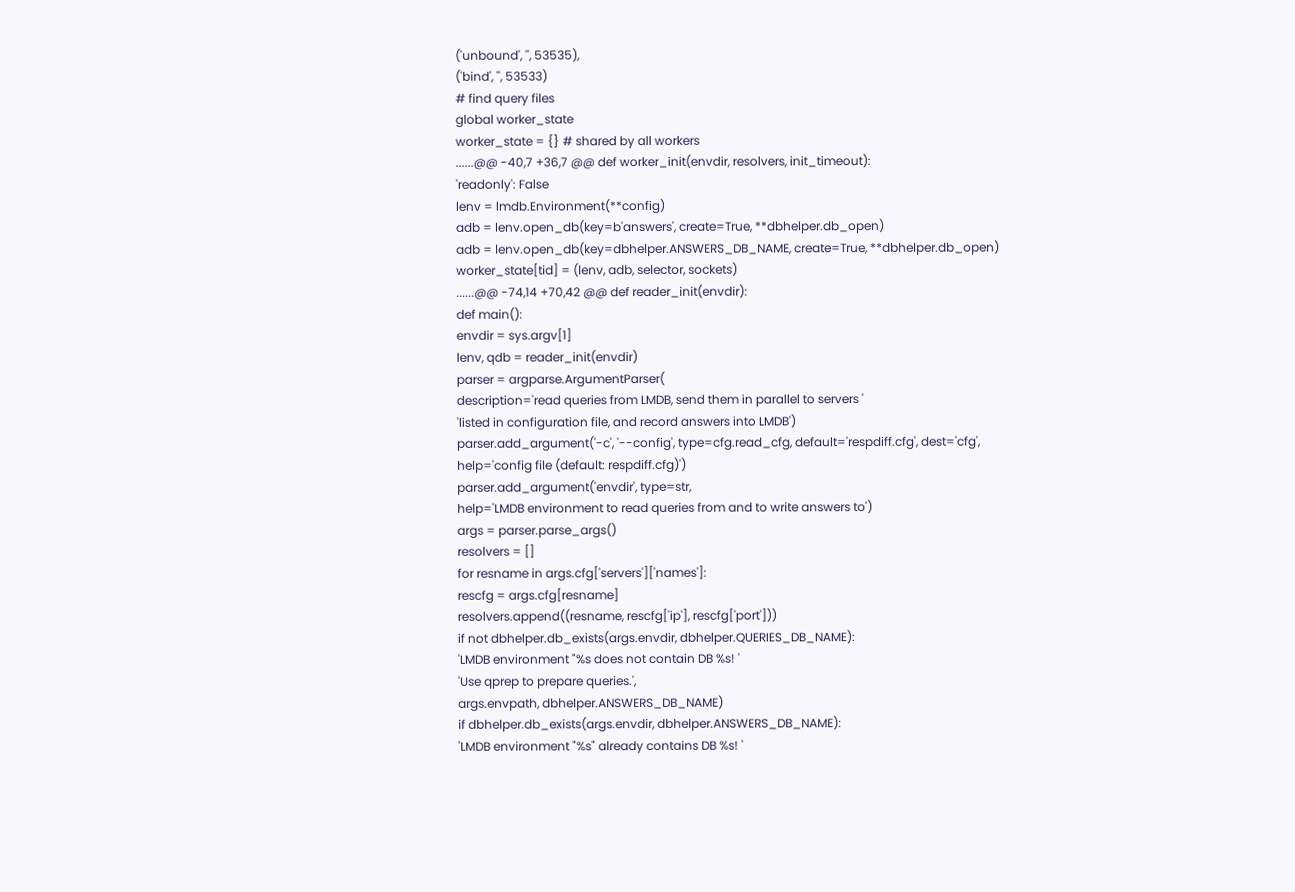('unbound', '', 53535),
('bind', '', 53533)
# find query files
global worker_state
worker_state = {} # shared by all workers
......@@ -40,7 +36,7 @@ def worker_init(envdir, resolvers, init_timeout):
'readonly': False
lenv = lmdb.Environment(**config)
adb = lenv.open_db(key=b'answers', create=True, **dbhelper.db_open)
adb = lenv.open_db(key=dbhelper.ANSWERS_DB_NAME, create=True, **dbhelper.db_open)
worker_state[tid] = (lenv, adb, selector, sockets)
......@@ -74,14 +70,42 @@ def reader_init(envdir):
def main():
envdir = sys.argv[1]
lenv, qdb = reader_init(envdir)
parser = argparse.ArgumentParser(
description='read queries from LMDB, send them in parallel to servers '
'listed in configuration file, and record answers into LMDB')
parser.add_argument('-c', '--config', type=cfg.read_cfg, default='respdiff.cfg', dest='cfg',
help='config file (default: respdiff.cfg)')
parser.add_argument('envdir', type=str,
help='LMDB environment to read queries from and to write answers to')
args = parser.parse_args()
resolvers = []
for resname in args.cfg['servers']['names']:
rescfg = args.cfg[resname]
resolvers.append((resname, rescfg['ip'], rescfg['port']))
if not dbhelper.db_exists(args.envdir, dbhelper.QUERIES_DB_NAME):
'LMDB environment "%s does not contain DB %s! '
'Use qprep to prepare queries.',
args.envpath, dbhelper.ANSWERS_DB_NAME)
if dbhelper.db_exists(args.envdir, dbhelper.ANSWERS_DB_NAME):
'LMDB environment "%s" already contains DB %s! '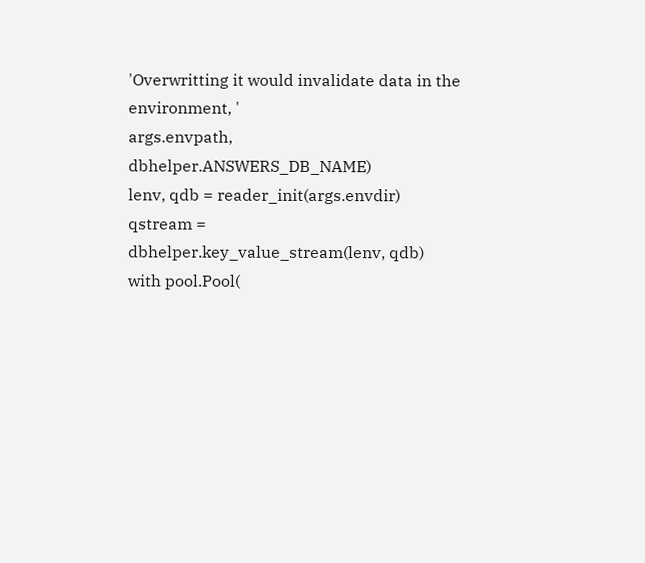'Overwritting it would invalidate data in the environment, '
args.envpath, dbhelper.ANSWERS_DB_NAME)
lenv, qdb = reader_init(args.envdir)
qstream = dbhelper.key_value_stream(lenv, qdb)
with pool.Pool(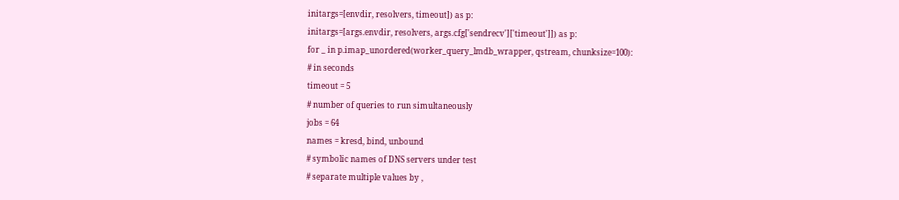initargs=[envdir, resolvers, timeout]) as p:
initargs=[args.envdir, resolvers, args.cfg['sendrecv']['timeout']]) as p:
for _ in p.imap_unordered(worker_query_lmdb_wrapper, qstream, chunksize=100):
# in seconds
timeout = 5
# number of queries to run simultaneously
jobs = 64
names = kresd, bind, unbound
# symbolic names of DNS servers under test
# separate multiple values by ,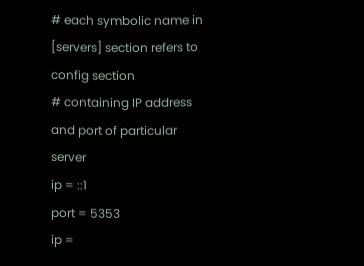# each symbolic name in [servers] section refers to config section
# containing IP address and port of particular server
ip = ::1
port = 5353
ip =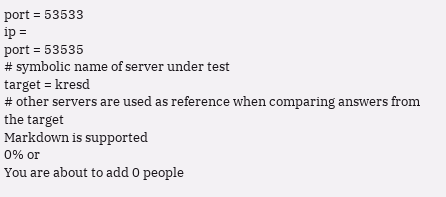port = 53533
ip =
port = 53535
# symbolic name of server under test
target = kresd
# other servers are used as reference when comparing answers from the target
Markdown is supported
0% or
You are about to add 0 people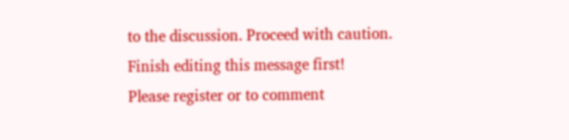to the discussion. Proceed with caution.
Finish editing this message first!
Please register or to comment